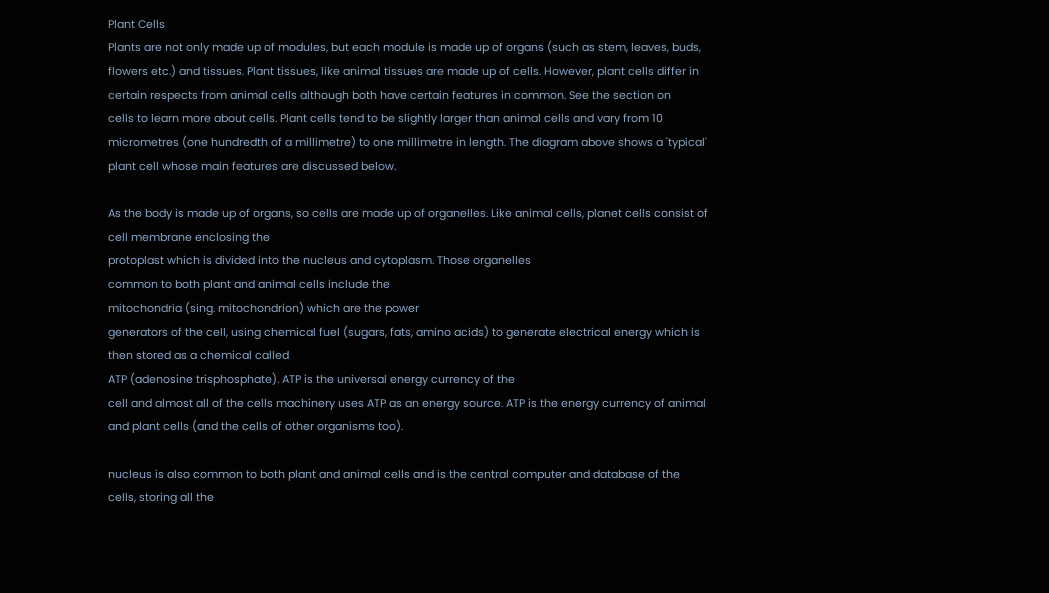Plant Cells
Plants are not only made up of modules, but each module is made up of organs (such as stem, leaves, buds,
flowers etc.) and tissues. Plant tissues, like animal tissues are made up of cells. However, plant cells differ in
certain respects from animal cells although both have certain features in common. See the section on
cells to learn more about cells. Plant cells tend to be slightly larger than animal cells and vary from 10
micrometres (one hundredth of a millimetre) to one millimetre in length. The diagram above shows a 'typical'
plant cell whose main features are discussed below.

As the body is made up of organs, so cells are made up of organelles. Like animal cells, planet cells consist of
cell membrane enclosing the
protoplast which is divided into the nucleus and cytoplasm. Those organelles
common to both plant and animal cells include the
mitochondria (sing. mitochondrion) which are the power
generators of the cell, using chemical fuel (sugars, fats, amino acids) to generate electrical energy which is
then stored as a chemical called
ATP (adenosine trisphosphate). ATP is the universal energy currency of the
cell and almost all of the cells machinery uses ATP as an energy source. ATP is the energy currency of animal
and plant cells (and the cells of other organisms too).

nucleus is also common to both plant and animal cells and is the central computer and database of the
cells, storing all the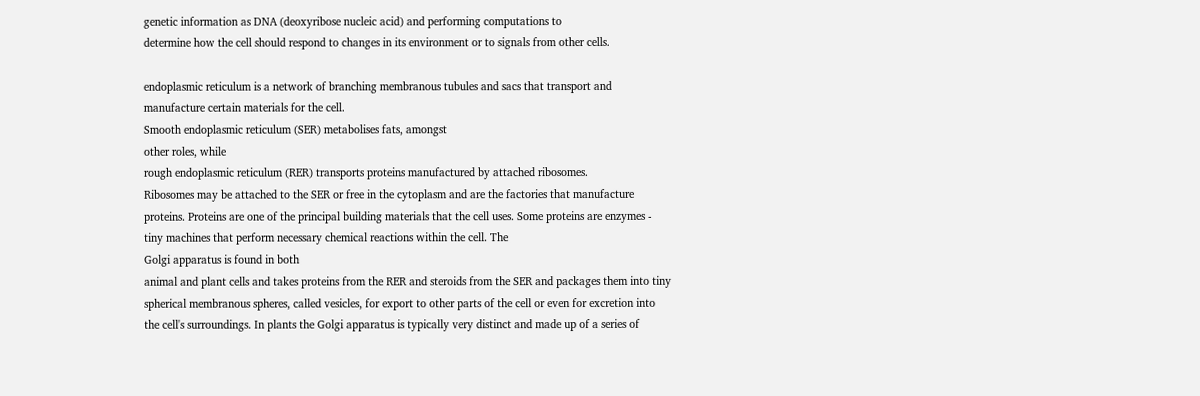genetic information as DNA (deoxyribose nucleic acid) and performing computations to
determine how the cell should respond to changes in its environment or to signals from other cells.

endoplasmic reticulum is a network of branching membranous tubules and sacs that transport and
manufacture certain materials for the cell.
Smooth endoplasmic reticulum (SER) metabolises fats, amongst
other roles, while
rough endoplasmic reticulum (RER) transports proteins manufactured by attached ribosomes.
Ribosomes may be attached to the SER or free in the cytoplasm and are the factories that manufacture
proteins. Proteins are one of the principal building materials that the cell uses. Some proteins are enzymes -
tiny machines that perform necessary chemical reactions within the cell. The
Golgi apparatus is found in both
animal and plant cells and takes proteins from the RER and steroids from the SER and packages them into tiny
spherical membranous spheres, called vesicles, for export to other parts of the cell or even for excretion into
the cell's surroundings. In plants the Golgi apparatus is typically very distinct and made up of a series of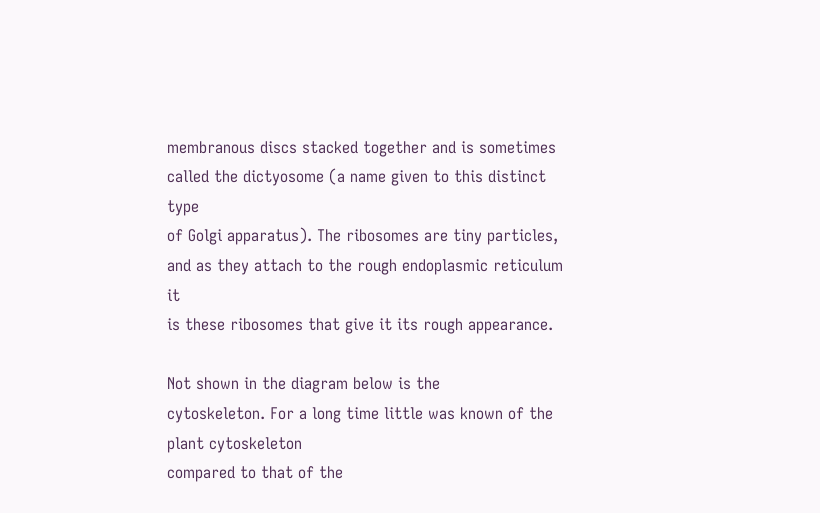membranous discs stacked together and is sometimes called the dictyosome (a name given to this distinct type
of Golgi apparatus). The ribosomes are tiny particles, and as they attach to the rough endoplasmic reticulum it
is these ribosomes that give it its rough appearance.

Not shown in the diagram below is the
cytoskeleton. For a long time little was known of the plant cytoskeleton
compared to that of the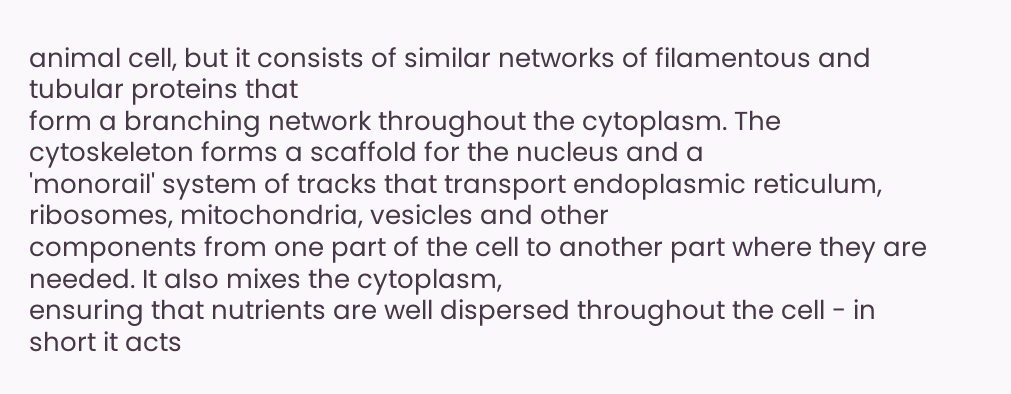animal cell, but it consists of similar networks of filamentous and tubular proteins that
form a branching network throughout the cytoplasm. The cytoskeleton forms a scaffold for the nucleus and a
'monorail' system of tracks that transport endoplasmic reticulum, ribosomes, mitochondria, vesicles and other
components from one part of the cell to another part where they are needed. It also mixes the cytoplasm,
ensuring that nutrients are well dispersed throughout the cell - in short it acts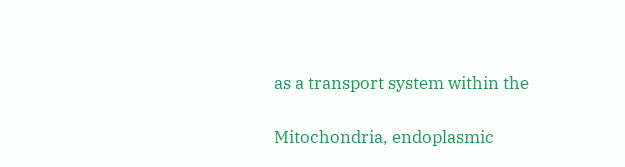as a transport system within the

Mitochondria, endoplasmic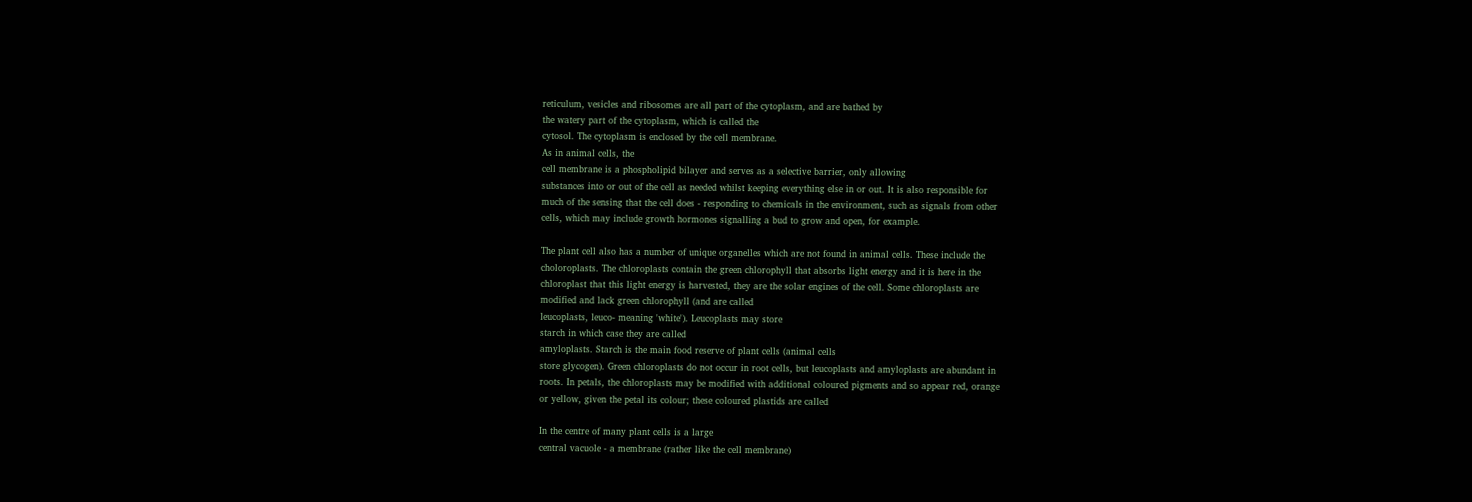reticulum, vesicles and ribosomes are all part of the cytoplasm, and are bathed by
the watery part of the cytoplasm, which is called the
cytosol. The cytoplasm is enclosed by the cell membrane.
As in animal cells, the
cell membrane is a phospholipid bilayer and serves as a selective barrier, only allowing
substances into or out of the cell as needed whilst keeping everything else in or out. It is also responsible for
much of the sensing that the cell does - responding to chemicals in the environment, such as signals from other
cells, which may include growth hormones signalling a bud to grow and open, for example.

The plant cell also has a number of unique organelles which are not found in animal cells. These include the
choloroplasts. The chloroplasts contain the green chlorophyll that absorbs light energy and it is here in the
chloroplast that this light energy is harvested, they are the solar engines of the cell. Some chloroplasts are
modified and lack green chlorophyll (and are called
leucoplasts, leuco- meaning 'white'). Leucoplasts may store
starch in which case they are called
amyloplasts. Starch is the main food reserve of plant cells (animal cells
store glycogen). Green chloroplasts do not occur in root cells, but leucoplasts and amyloplasts are abundant in
roots. In petals, the chloroplasts may be modified with additional coloured pigments and so appear red, orange
or yellow, given the petal its colour; these coloured plastids are called

In the centre of many plant cells is a large
central vacuole - a membrane (rather like the cell membrane)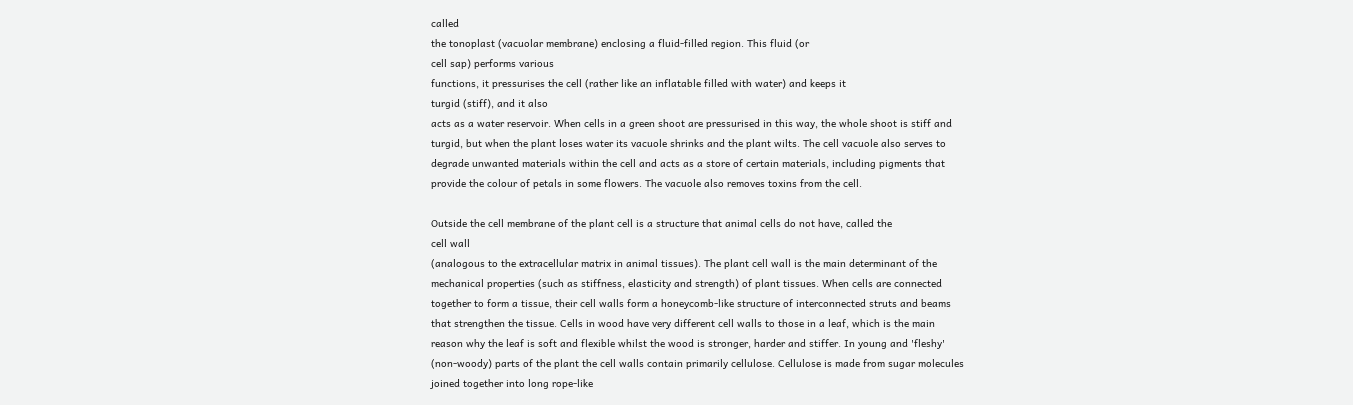called
the tonoplast (vacuolar membrane) enclosing a fluid-filled region. This fluid (or
cell sap) performs various
functions, it pressurises the cell (rather like an inflatable filled with water) and keeps it
turgid (stiff), and it also
acts as a water reservoir. When cells in a green shoot are pressurised in this way, the whole shoot is stiff and
turgid, but when the plant loses water its vacuole shrinks and the plant wilts. The cell vacuole also serves to
degrade unwanted materials within the cell and acts as a store of certain materials, including pigments that
provide the colour of petals in some flowers. The vacuole also removes toxins from the cell.

Outside the cell membrane of the plant cell is a structure that animal cells do not have, called the
cell wall
(analogous to the extracellular matrix in animal tissues). The plant cell wall is the main determinant of the
mechanical properties (such as stiffness, elasticity and strength) of plant tissues. When cells are connected
together to form a tissue, their cell walls form a honeycomb-like structure of interconnected struts and beams
that strengthen the tissue. Cells in wood have very different cell walls to those in a leaf, which is the main
reason why the leaf is soft and flexible whilst the wood is stronger, harder and stiffer. In young and 'fleshy'
(non-woody) parts of the plant the cell walls contain primarily cellulose. Cellulose is made from sugar molecules
joined together into long rope-like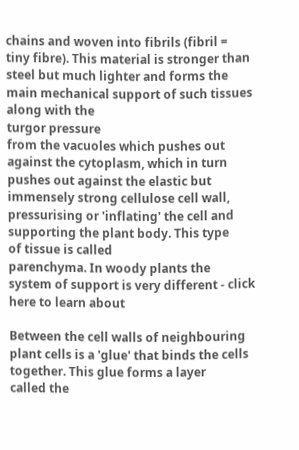chains and woven into fibrils (fibril = tiny fibre). This material is stronger than
steel but much lighter and forms the main mechanical support of such tissues along with the
turgor pressure
from the vacuoles which pushes out against the cytoplasm, which in turn pushes out against the elastic but
immensely strong cellulose cell wall, pressurising or 'inflating' the cell and supporting the plant body. This type
of tissue is called
parenchyma. In woody plants the system of support is very different - click here to learn about

Between the cell walls of neighbouring plant cells is a 'glue' that binds the cells together. This glue forms a layer
called the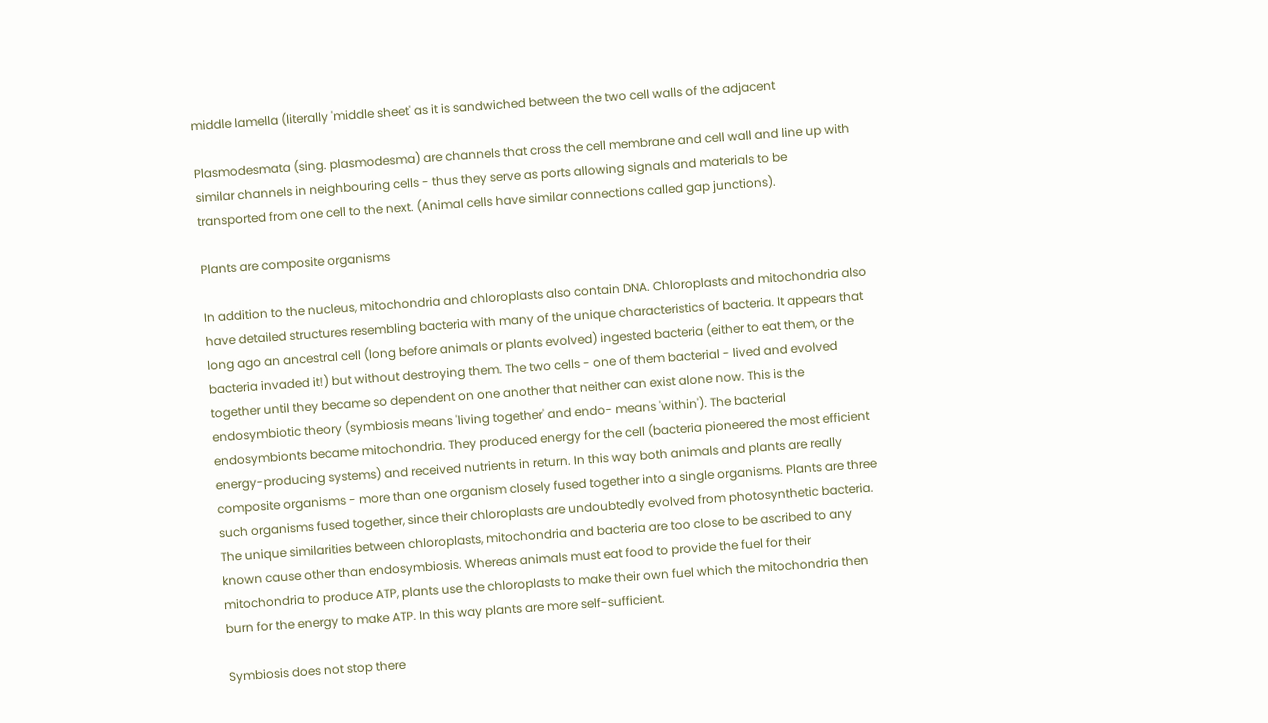middle lamella (literally 'middle sheet' as it is sandwiched between the two cell walls of the adjacent

Plasmodesmata (sing. plasmodesma) are channels that cross the cell membrane and cell wall and line up with
similar channels in neighbouring cells - thus they serve as ports allowing signals and materials to be
transported from one cell to the next. (Animal cells have similar connections called gap junctions).

Plants are composite organisms

In addition to the nucleus, mitochondria and chloroplasts also contain DNA. Chloroplasts and mitochondria also
have detailed structures resembling bacteria with many of the unique characteristics of bacteria. It appears that
long ago an ancestral cell (long before animals or plants evolved) ingested bacteria (either to eat them, or the
bacteria invaded it!) but without destroying them. The two cells - one of them bacterial - lived and evolved
together until they became so dependent on one another that neither can exist alone now. This is the
endosymbiotic theory (symbiosis means 'living together' and endo- means 'within'). The bacterial
endosymbionts became mitochondria. They produced energy for the cell (bacteria pioneered the most efficient
energy-producing systems) and received nutrients in return. In this way both animals and plants are really
composite organisms - more than one organism closely fused together into a single organisms. Plants are three
such organisms fused together, since their chloroplasts are undoubtedly evolved from photosynthetic bacteria.
The unique similarities between chloroplasts, mitochondria and bacteria are too close to be ascribed to any
known cause other than endosymbiosis. Whereas animals must eat food to provide the fuel for their
mitochondria to produce ATP, plants use the chloroplasts to make their own fuel which the mitochondria then
burn for the energy to make ATP. In this way plants are more self-sufficient.

Symbiosis does not stop there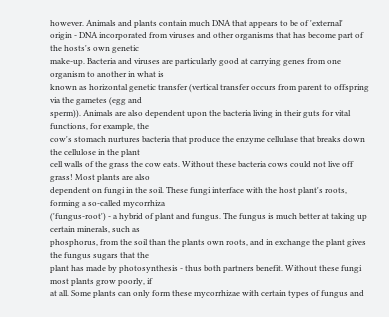however. Animals and plants contain much DNA that appears to be of 'external'
origin - DNA incorporated from viruses and other organisms that has become part of the hosts's own genetic
make-up. Bacteria and viruses are particularly good at carrying genes from one organism to another in what is
known as horizontal genetic transfer (vertical transfer occurs from parent to offspring via the gametes (egg and
sperm)). Animals are also dependent upon the bacteria living in their guts for vital functions, for example, the
cow's stomach nurtures bacteria that produce the enzyme cellulase that breaks down the cellulose in the plant
cell walls of the grass the cow eats. Without these bacteria cows could not live off grass! Most plants are also
dependent on fungi in the soil. These fungi interface with the host plant's roots, forming a so-called mycorrhiza
('fungus-root') - a hybrid of plant and fungus. The fungus is much better at taking up certain minerals, such as
phosphorus, from the soil than the plants own roots, and in exchange the plant gives the fungus sugars that the
plant has made by photosynthesis - thus both partners benefit. Without these fungi most plants grow poorly, if
at all. Some plants can only form these mycorrhizae with certain types of fungus and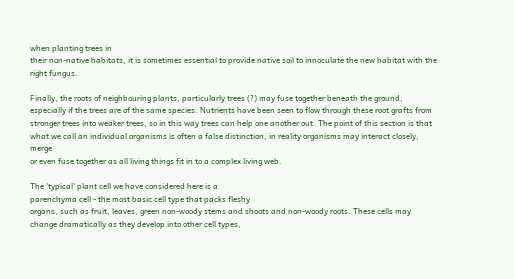when planting trees in
their non-native habitats, it is sometimes essential to provide native soil to innoculate the new habitat with the
right fungus.

Finally, the roots of neighbouring plants, particularly trees (?) may fuse together beneath the ground,
especially if the trees are of the same species. Nutrients have been seen to flow through these root grafts from
stronger trees into weaker trees, so in this way trees can help one another out. The point of this section is that
what we call an individual organisms is often a false distinction, in reality organisms may interact closely, merge
or even fuse together as all living things fit in to a complex living web.

The 'typical' plant cell we have considered here is a
parenchyma cell - the most basic cell type that packs fleshy
organs, such as fruit, leaves, green non-woody stems and shoots and non-woody roots. These cells may
change dramatically as they develop into other cell types,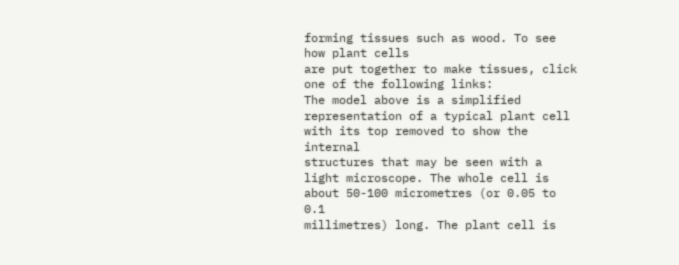forming tissues such as wood. To see how plant cells
are put together to make tissues, click one of the following links:
The model above is a simplified representation of a typical plant cell with its top removed to show the internal
structures that may be seen with a light microscope. The whole cell is about 50-100 micrometres (or 0.05 to 0.1
millimetres) long. The plant cell is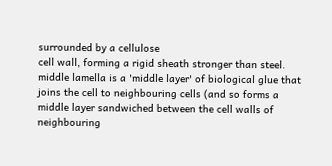surrounded by a cellulose
cell wall, forming a rigid sheath stronger than steel.
middle lamella is a 'middle layer' of biological glue that joins the cell to neighbouring cells (and so forms a
middle layer sandwiched between the cell walls of neighbouring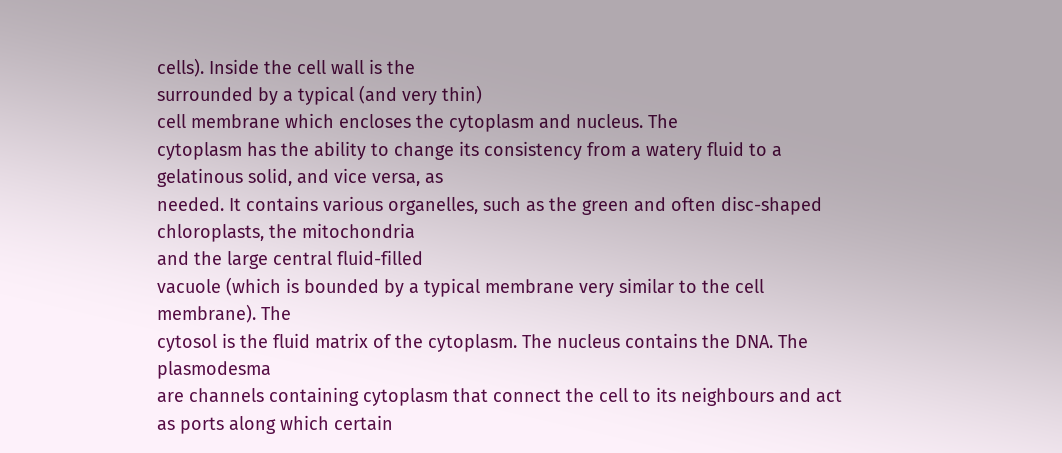cells). Inside the cell wall is the
surrounded by a typical (and very thin)
cell membrane which encloses the cytoplasm and nucleus. The
cytoplasm has the ability to change its consistency from a watery fluid to a gelatinous solid, and vice versa, as
needed. It contains various organelles, such as the green and often disc-shaped
chloroplasts, the mitochondria
and the large central fluid-filled
vacuole (which is bounded by a typical membrane very similar to the cell
membrane). The
cytosol is the fluid matrix of the cytoplasm. The nucleus contains the DNA. The plasmodesma
are channels containing cytoplasm that connect the cell to its neighbours and act as ports along which certain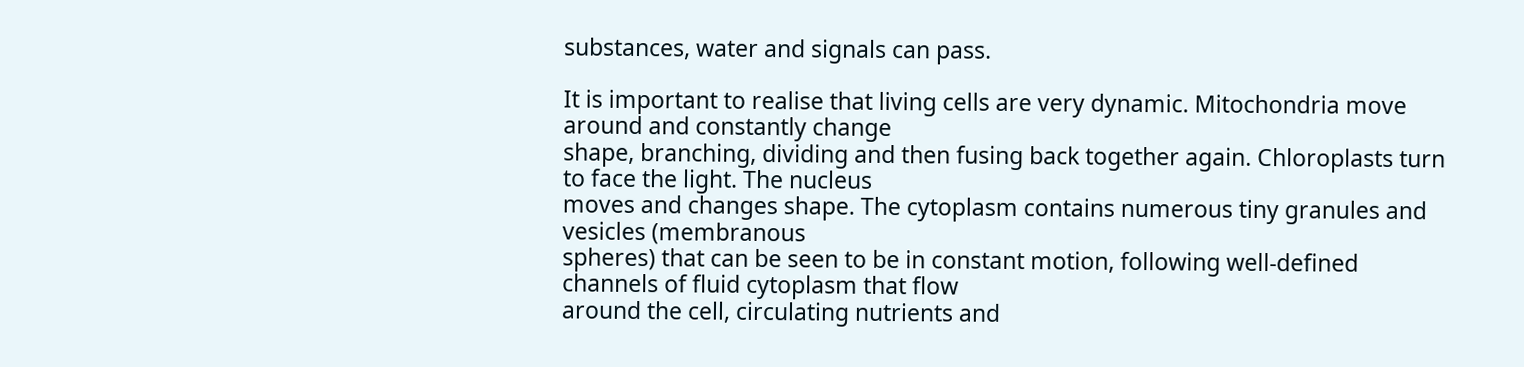substances, water and signals can pass.

It is important to realise that living cells are very dynamic. Mitochondria move around and constantly change
shape, branching, dividing and then fusing back together again. Chloroplasts turn to face the light. The nucleus
moves and changes shape. The cytoplasm contains numerous tiny granules and vesicles (membranous
spheres) that can be seen to be in constant motion, following well-defined channels of fluid cytoplasm that flow
around the cell, circulating nutrients and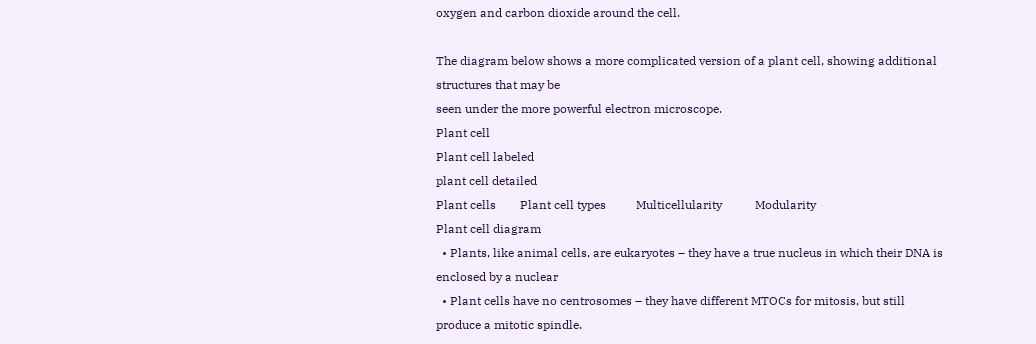oxygen and carbon dioxide around the cell.

The diagram below shows a more complicated version of a plant cell, showing additional structures that may be
seen under the more powerful electron microscope.
Plant cell
Plant cell labeled
plant cell detailed
Plant cells        Plant cell types          Multicellularity           Modularity
Plant cell diagram
  • Plants, like animal cells, are eukaryotes – they have a true nucleus in which their DNA is enclosed by a nuclear
  • Plant cells have no centrosomes – they have different MTOCs for mitosis, but still produce a mitotic spindle.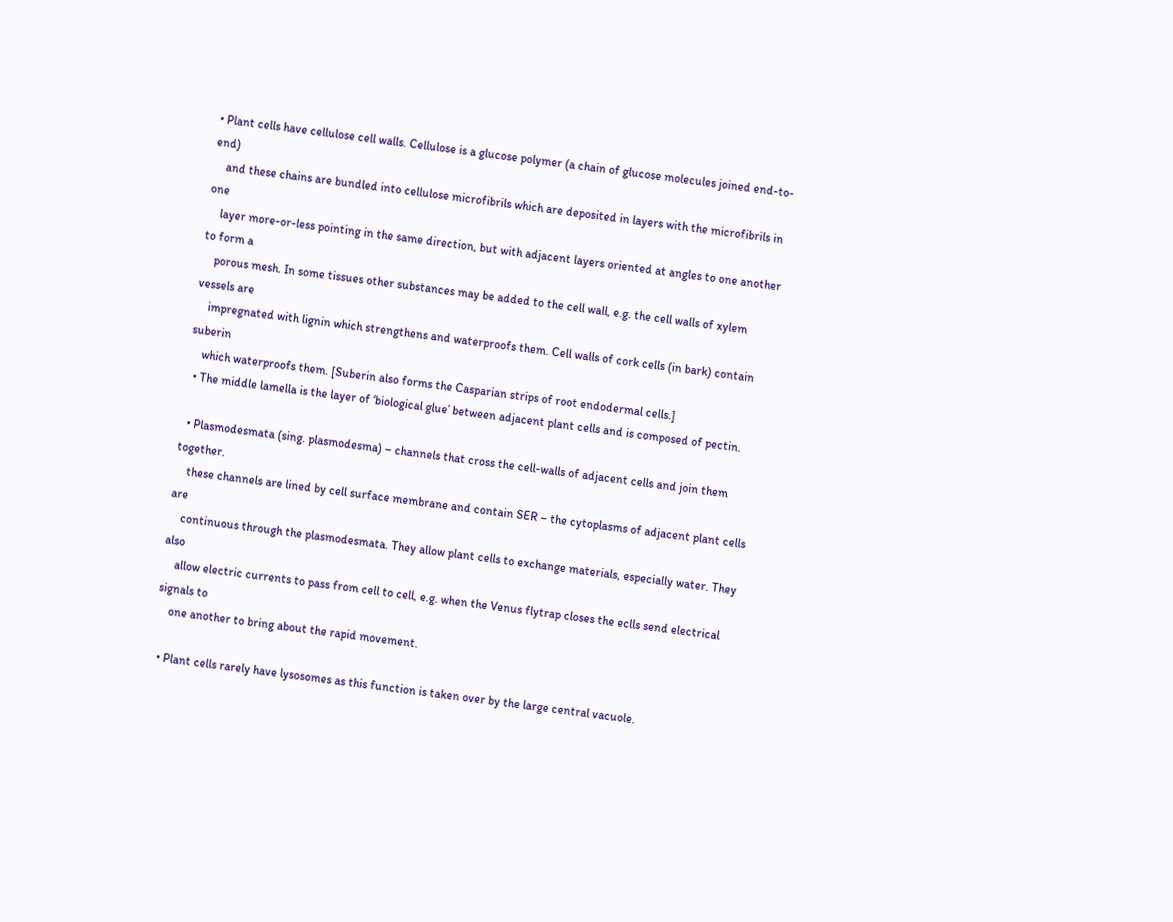• Plant cells have cellulose cell walls. Cellulose is a glucose polymer (a chain of glucose molecules joined end-to-end)
    and these chains are bundled into cellulose microfibrils which are deposited in layers with the microfibrils in one
    layer more-or-less pointing in the same direction, but with adjacent layers oriented at angles to one another to form a
    porous mesh. In some tissues other substances may be added to the cell wall, e.g. the cell walls of xylem vessels are
    impregnated with lignin which strengthens and waterproofs them. Cell walls of cork cells (in bark) contain suberin
    which waterproofs them. [Suberin also forms the Casparian strips of root endodermal cells.]
  • The middle lamella is the layer of ‘biological glue’ between adjacent plant cells and is composed of pectin.

  • Plasmodesmata (sing. plasmodesma) – channels that cross the cell-walls of adjacent cells and join them together.
    these channels are lined by cell surface membrane and contain SER – the cytoplasms of adjacent plant cells are
    continuous through the plasmodesmata. They allow plant cells to exchange materials, especially water. They also
    allow electric currents to pass from cell to cell, e.g. when the Venus flytrap closes the eclls send electrical signals to
    one another to bring about the rapid movement.

  • Plant cells rarely have lysosomes as this function is taken over by the large central vacuole.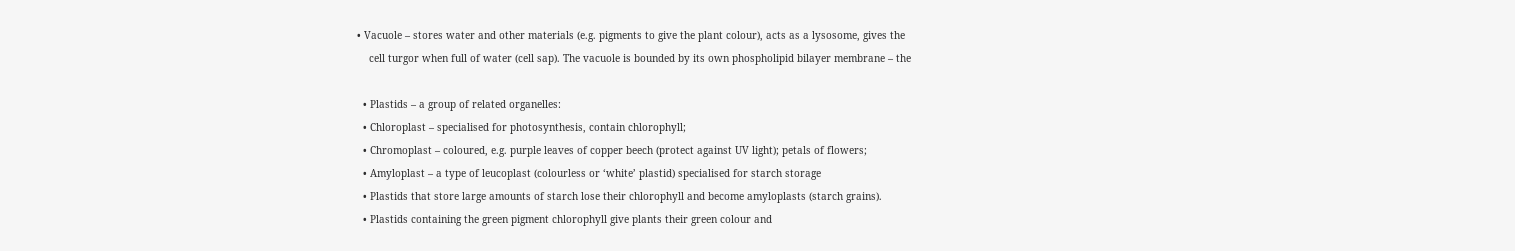• Vacuole – stores water and other materials (e.g. pigments to give the plant colour), acts as a lysosome, gives the
    cell turgor when full of water (cell sap). The vacuole is bounded by its own phospholipid bilayer membrane – the

  • Plastids – a group of related organelles:
  • Chloroplast – specialised for photosynthesis, contain chlorophyll;
  • Chromoplast – coloured, e.g. purple leaves of copper beech (protect against UV light); petals of flowers;
  • Amyloplast – a type of leucoplast (colourless or ‘white’ plastid) specialised for starch storage
  • Plastids that store large amounts of starch lose their chlorophyll and become amyloplasts (starch grains).
  • Plastids containing the green pigment chlorophyll give plants their green colour and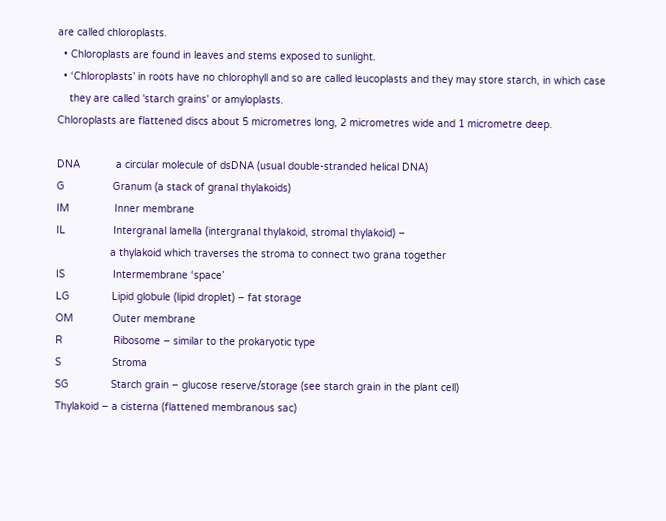are called chloroplasts.
  • Chloroplasts are found in leaves and stems exposed to sunlight.
  • ‘Chloroplasts’ in roots have no chlorophyll and so are called leucoplasts and they may store starch, in which case
    they are called 'starch grains' or amyloplasts.
Chloroplasts are flattened discs about 5 micrometres long, 2 micrometres wide and 1 micrometre deep.

DNA            a circular molecule of dsDNA (usual double-stranded helical DNA)
G                Granum (a stack of granal thylakoids)
IM               Inner membrane
IL                Intergranal lamella (intergranal thylakoid, stromal thylakoid) –
                  a thylakoid which traverses the stroma to connect two grana together
IS                Intermembrane ‘space’
LG              Lipid globule (lipid droplet) – fat storage
OM             Outer membrane
R                 Ribosome – similar to the prokaryotic type
S                 Stroma
SG              Starch grain – glucose reserve/storage (see starch grain in the plant cell)
Thylakoid – a cisterna (flattened membranous sac)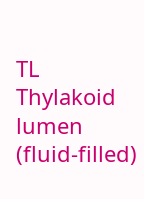TL               Thylakoid lumen (fluid-filled)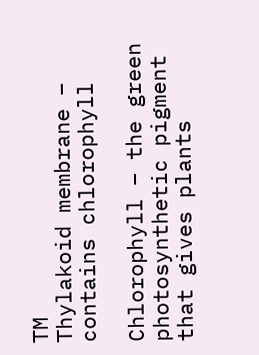TM               Thylakoid membrane – contains chlorophyll

Chlorophyll – the green photosynthetic pigment that gives plants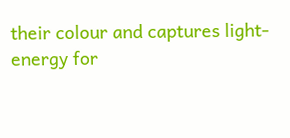their colour and captures light-energy for